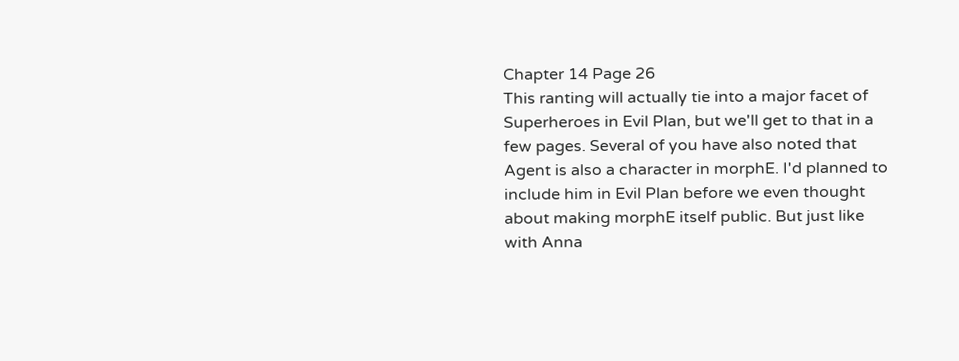Chapter 14 Page 26
This ranting will actually tie into a major facet of Superheroes in Evil Plan, but we'll get to that in a few pages. Several of you have also noted that Agent is also a character in morphE. I'd planned to include him in Evil Plan before we even thought about making morphE itself public. But just like with Anna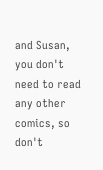and Susan, you don't need to read any other comics, so don't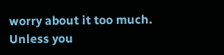worry about it too much. Unless you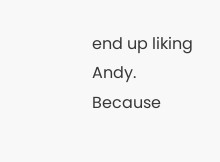end up liking Andy. Because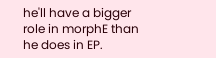he'll have a bigger role in morphE than he does in EP.